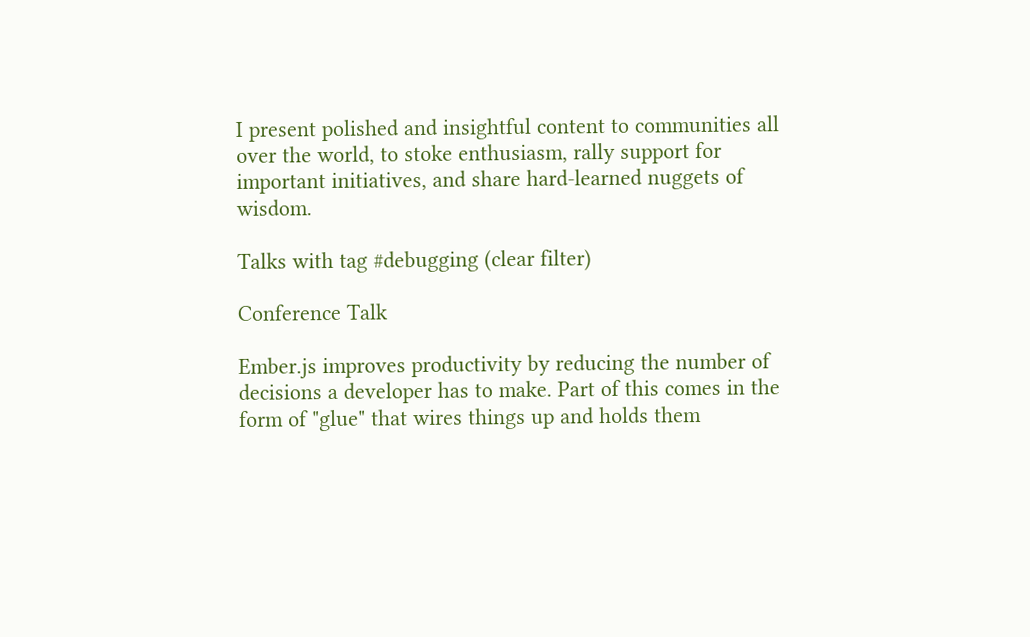I present polished and insightful content to communities all over the world, to stoke enthusiasm, rally support for important initiatives, and share hard-learned nuggets of wisdom.

Talks with tag #debugging (clear filter)

Conference Talk

Ember.js improves productivity by reducing the number of decisions a developer has to make. Part of this comes in the form of "glue" that wires things up and holds them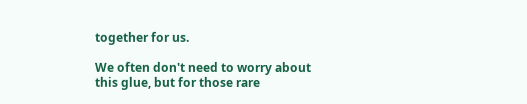together for us.

We often don't need to worry about this glue, but for those rare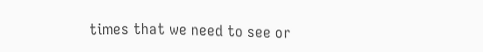times that we need to see or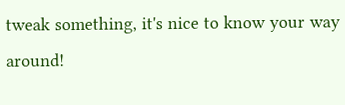tweak something, it's nice to know your way around!